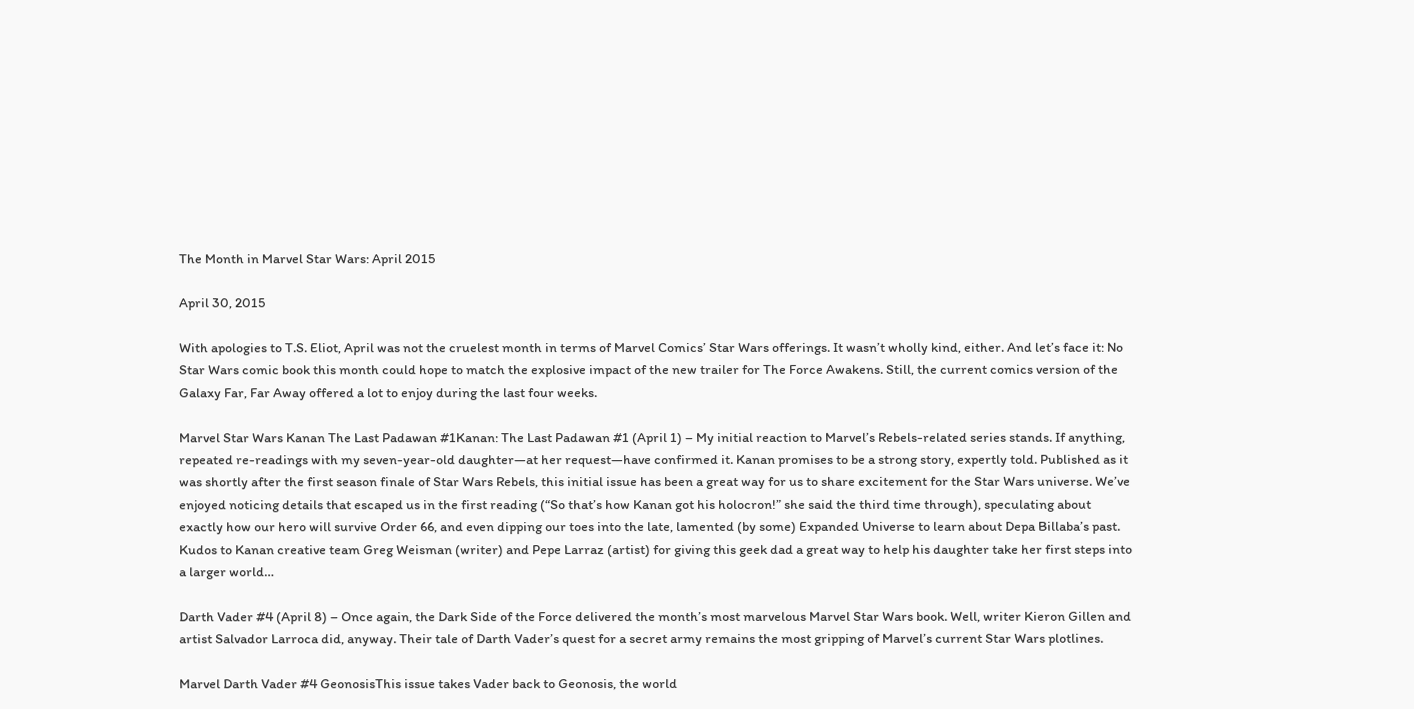The Month in Marvel Star Wars: April 2015

April 30, 2015

With apologies to T.S. Eliot, April was not the cruelest month in terms of Marvel Comics’ Star Wars offerings. It wasn’t wholly kind, either. And let’s face it: No Star Wars comic book this month could hope to match the explosive impact of the new trailer for The Force Awakens. Still, the current comics version of the Galaxy Far, Far Away offered a lot to enjoy during the last four weeks.

Marvel Star Wars Kanan The Last Padawan #1Kanan: The Last Padawan #1 (April 1) – My initial reaction to Marvel’s Rebels-related series stands. If anything, repeated re-readings with my seven-year-old daughter—at her request—have confirmed it. Kanan promises to be a strong story, expertly told. Published as it was shortly after the first season finale of Star Wars Rebels, this initial issue has been a great way for us to share excitement for the Star Wars universe. We’ve enjoyed noticing details that escaped us in the first reading (“So that’s how Kanan got his holocron!” she said the third time through), speculating about exactly how our hero will survive Order 66, and even dipping our toes into the late, lamented (by some) Expanded Universe to learn about Depa Billaba’s past. Kudos to Kanan creative team Greg Weisman (writer) and Pepe Larraz (artist) for giving this geek dad a great way to help his daughter take her first steps into a larger world…

Darth Vader #4 (April 8) – Once again, the Dark Side of the Force delivered the month’s most marvelous Marvel Star Wars book. Well, writer Kieron Gillen and artist Salvador Larroca did, anyway. Their tale of Darth Vader’s quest for a secret army remains the most gripping of Marvel’s current Star Wars plotlines.

Marvel Darth Vader #4 GeonosisThis issue takes Vader back to Geonosis, the world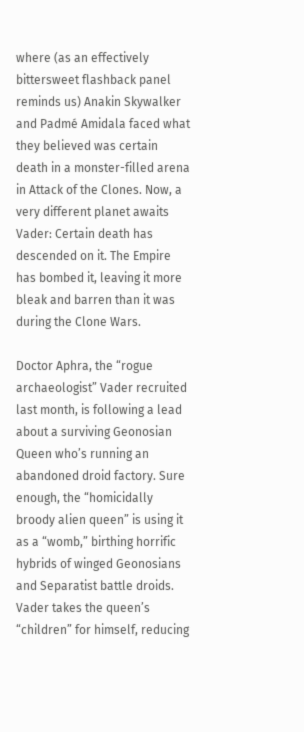where (as an effectively bittersweet flashback panel reminds us) Anakin Skywalker and Padmé Amidala faced what they believed was certain death in a monster-filled arena in Attack of the Clones. Now, a very different planet awaits Vader: Certain death has descended on it. The Empire has bombed it, leaving it more bleak and barren than it was during the Clone Wars.

Doctor Aphra, the “rogue archaeologist” Vader recruited last month, is following a lead about a surviving Geonosian Queen who’s running an abandoned droid factory. Sure enough, the “homicidally broody alien queen” is using it as a “womb,” birthing horrific hybrids of winged Geonosians and Separatist battle droids. Vader takes the queen’s “children” for himself, reducing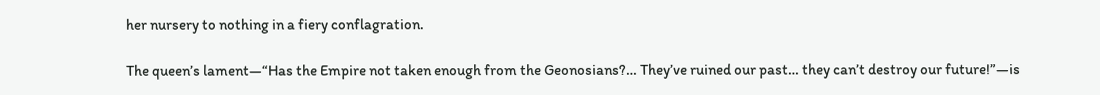her nursery to nothing in a fiery conflagration.

The queen’s lament—“Has the Empire not taken enough from the Geonosians?… They’ve ruined our past… they can’t destroy our future!”—is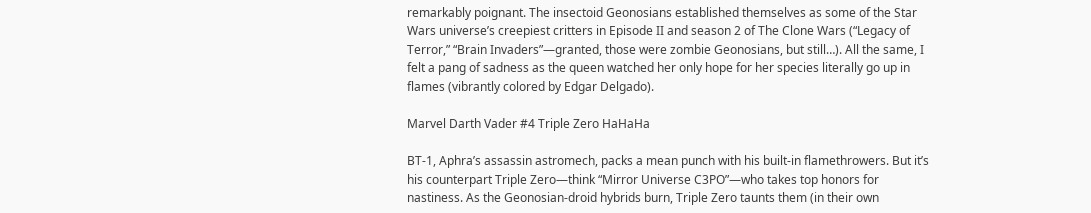remarkably poignant. The insectoid Geonosians established themselves as some of the Star Wars universe’s creepiest critters in Episode II and season 2 of The Clone Wars (“Legacy of Terror,” “Brain Invaders”—granted, those were zombie Geonosians, but still…). All the same, I felt a pang of sadness as the queen watched her only hope for her species literally go up in flames (vibrantly colored by Edgar Delgado).

Marvel Darth Vader #4 Triple Zero HaHaHa

BT-1, Aphra’s assassin astromech, packs a mean punch with his built-in flamethrowers. But it’s his counterpart Triple Zero—think “Mirror Universe C3PO”—who takes top honors for nastiness. As the Geonosian-droid hybrids burn, Triple Zero taunts them (in their own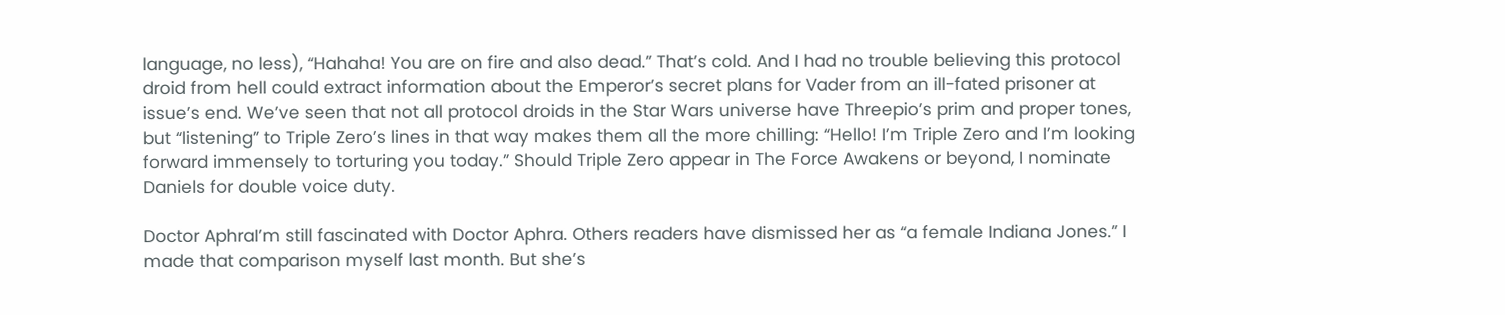language, no less), “Hahaha! You are on fire and also dead.” That’s cold. And I had no trouble believing this protocol droid from hell could extract information about the Emperor’s secret plans for Vader from an ill-fated prisoner at issue’s end. We’ve seen that not all protocol droids in the Star Wars universe have Threepio’s prim and proper tones, but “listening” to Triple Zero’s lines in that way makes them all the more chilling: “Hello! I’m Triple Zero and I’m looking forward immensely to torturing you today.” Should Triple Zero appear in The Force Awakens or beyond, I nominate Daniels for double voice duty.

Doctor AphraI’m still fascinated with Doctor Aphra. Others readers have dismissed her as “a female Indiana Jones.” I made that comparison myself last month. But she’s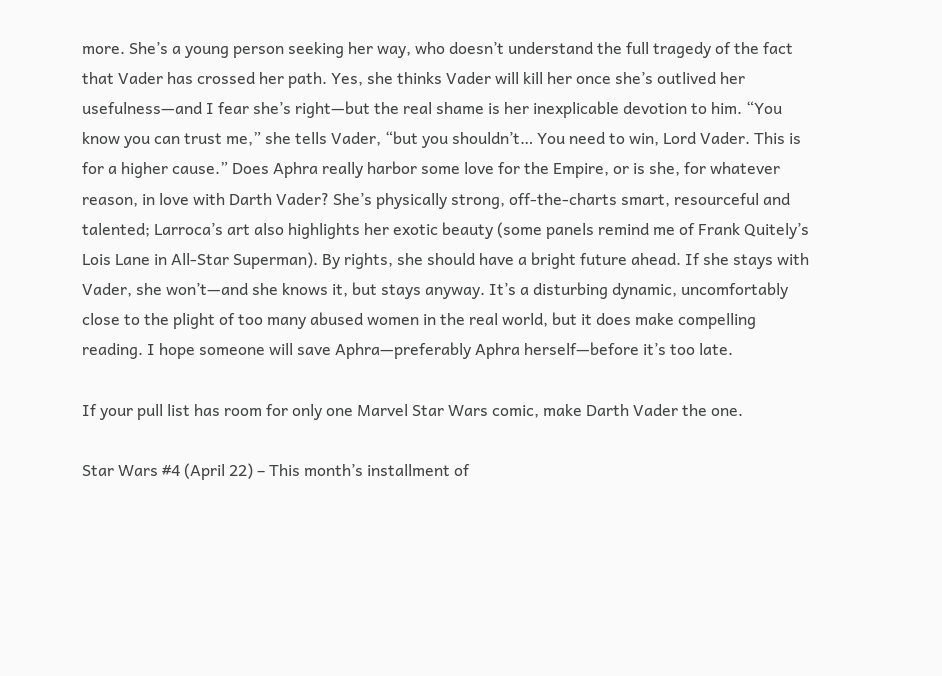more. She’s a young person seeking her way, who doesn’t understand the full tragedy of the fact that Vader has crossed her path. Yes, she thinks Vader will kill her once she’s outlived her usefulness—and I fear she’s right—but the real shame is her inexplicable devotion to him. “You know you can trust me,” she tells Vader, “but you shouldn’t… You need to win, Lord Vader. This is for a higher cause.” Does Aphra really harbor some love for the Empire, or is she, for whatever reason, in love with Darth Vader? She’s physically strong, off-the-charts smart, resourceful and talented; Larroca’s art also highlights her exotic beauty (some panels remind me of Frank Quitely’s Lois Lane in All-Star Superman). By rights, she should have a bright future ahead. If she stays with Vader, she won’t—and she knows it, but stays anyway. It’s a disturbing dynamic, uncomfortably close to the plight of too many abused women in the real world, but it does make compelling reading. I hope someone will save Aphra—preferably Aphra herself—before it’s too late.

If your pull list has room for only one Marvel Star Wars comic, make Darth Vader the one.

Star Wars #4 (April 22) – This month’s installment of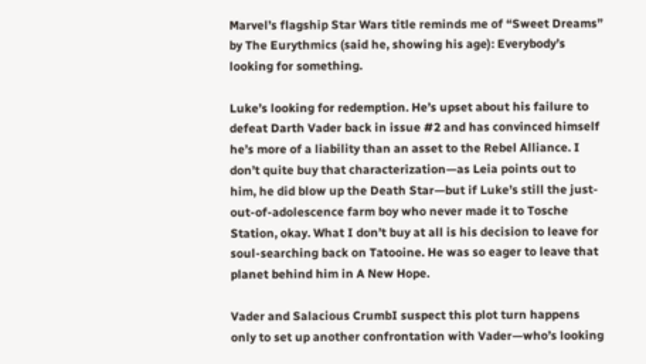Marvel’s flagship Star Wars title reminds me of “Sweet Dreams” by The Eurythmics (said he, showing his age): Everybody’s looking for something.

Luke’s looking for redemption. He’s upset about his failure to defeat Darth Vader back in issue #2 and has convinced himself he’s more of a liability than an asset to the Rebel Alliance. I don’t quite buy that characterization—as Leia points out to him, he did blow up the Death Star—but if Luke’s still the just-out-of-adolescence farm boy who never made it to Tosche Station, okay. What I don’t buy at all is his decision to leave for soul-searching back on Tatooine. He was so eager to leave that planet behind him in A New Hope.

Vader and Salacious CrumbI suspect this plot turn happens only to set up another confrontation with Vader—who’s looking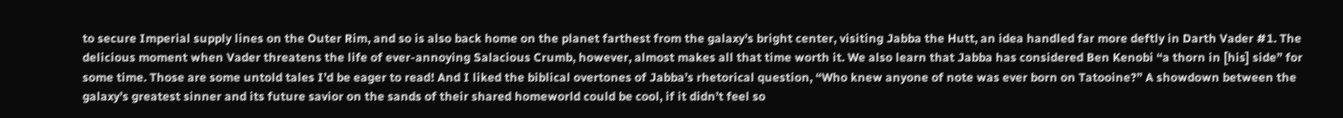to secure Imperial supply lines on the Outer Rim, and so is also back home on the planet farthest from the galaxy’s bright center, visiting Jabba the Hutt, an idea handled far more deftly in Darth Vader #1. The delicious moment when Vader threatens the life of ever-annoying Salacious Crumb, however, almost makes all that time worth it. We also learn that Jabba has considered Ben Kenobi “a thorn in [his] side” for some time. Those are some untold tales I’d be eager to read! And I liked the biblical overtones of Jabba’s rhetorical question, “Who knew anyone of note was ever born on Tatooine?” A showdown between the galaxy’s greatest sinner and its future savior on the sands of their shared homeworld could be cool, if it didn’t feel so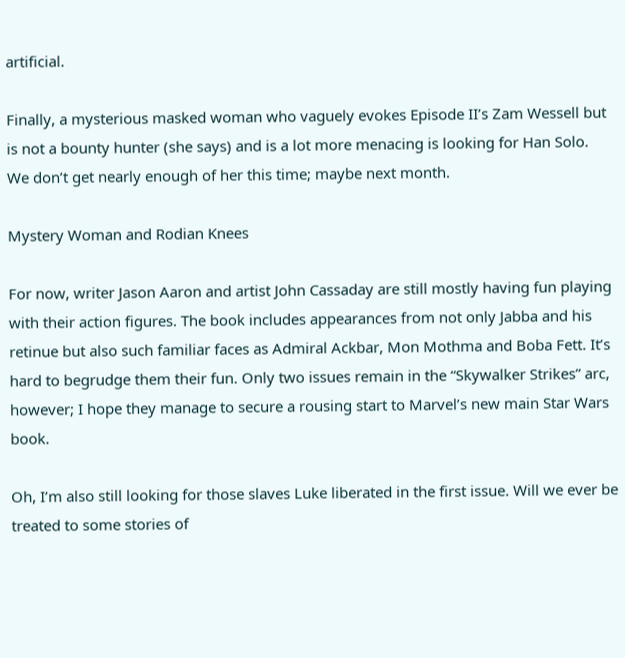artificial.

Finally, a mysterious masked woman who vaguely evokes Episode II’s Zam Wessell but is not a bounty hunter (she says) and is a lot more menacing is looking for Han Solo. We don’t get nearly enough of her this time; maybe next month.

Mystery Woman and Rodian Knees

For now, writer Jason Aaron and artist John Cassaday are still mostly having fun playing with their action figures. The book includes appearances from not only Jabba and his retinue but also such familiar faces as Admiral Ackbar, Mon Mothma and Boba Fett. It’s hard to begrudge them their fun. Only two issues remain in the “Skywalker Strikes” arc, however; I hope they manage to secure a rousing start to Marvel’s new main Star Wars book.

Oh, I’m also still looking for those slaves Luke liberated in the first issue. Will we ever be treated to some stories of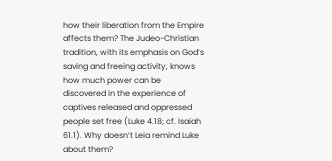how their liberation from the Empire affects them? The Judeo-Christian tradition, with its emphasis on God’s saving and freeing activity, knows how much power can be discovered in the experience of captives released and oppressed people set free (Luke 4.18; cf. Isaiah 61.1). Why doesn’t Leia remind Luke about them?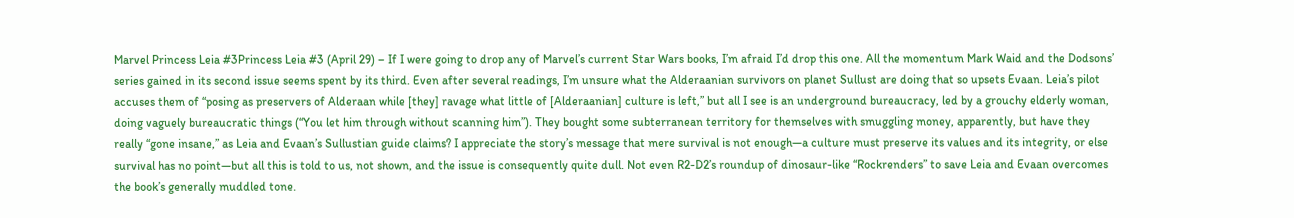Marvel Princess Leia #3Princess Leia #3 (April 29) – If I were going to drop any of Marvel’s current Star Wars books, I’m afraid I’d drop this one. All the momentum Mark Waid and the Dodsons’ series gained in its second issue seems spent by its third. Even after several readings, I’m unsure what the Alderaanian survivors on planet Sullust are doing that so upsets Evaan. Leia’s pilot accuses them of “posing as preservers of Alderaan while [they] ravage what little of [Alderaanian] culture is left,” but all I see is an underground bureaucracy, led by a grouchy elderly woman, doing vaguely bureaucratic things (“You let him through without scanning him”). They bought some subterranean territory for themselves with smuggling money, apparently, but have they really “gone insane,” as Leia and Evaan’s Sullustian guide claims? I appreciate the story’s message that mere survival is not enough—a culture must preserve its values and its integrity, or else survival has no point—but all this is told to us, not shown, and the issue is consequently quite dull. Not even R2-D2’s roundup of dinosaur-like “Rockrenders” to save Leia and Evaan overcomes the book’s generally muddled tone.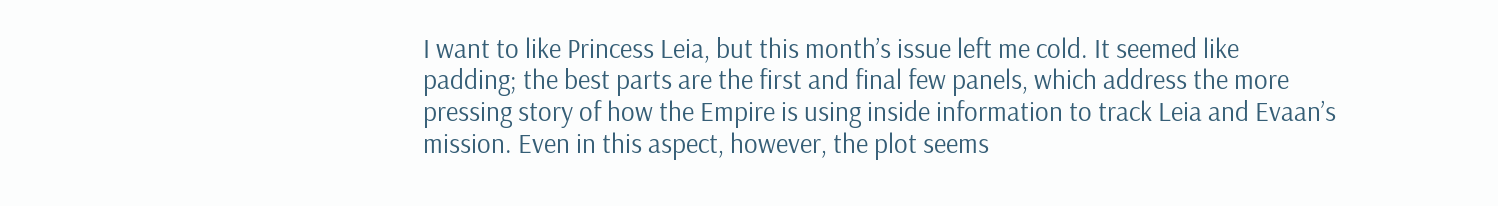I want to like Princess Leia, but this month’s issue left me cold. It seemed like padding; the best parts are the first and final few panels, which address the more pressing story of how the Empire is using inside information to track Leia and Evaan’s mission. Even in this aspect, however, the plot seems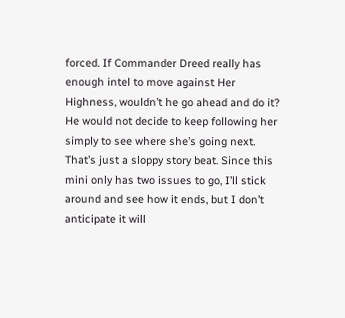forced. If Commander Dreed really has enough intel to move against Her Highness, wouldn’t he go ahead and do it? He would not decide to keep following her simply to see where she’s going next. That’s just a sloppy story beat. Since this mini only has two issues to go, I’ll stick around and see how it ends, but I don’t anticipate it will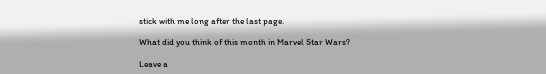stick with me long after the last page.

What did you think of this month in Marvel Star Wars?

Leave a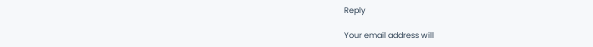Reply

Your email address will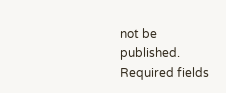not be published. Required fields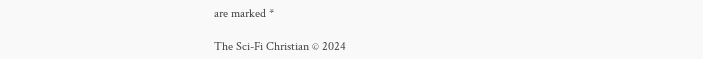are marked *

The Sci-Fi Christian © 2024